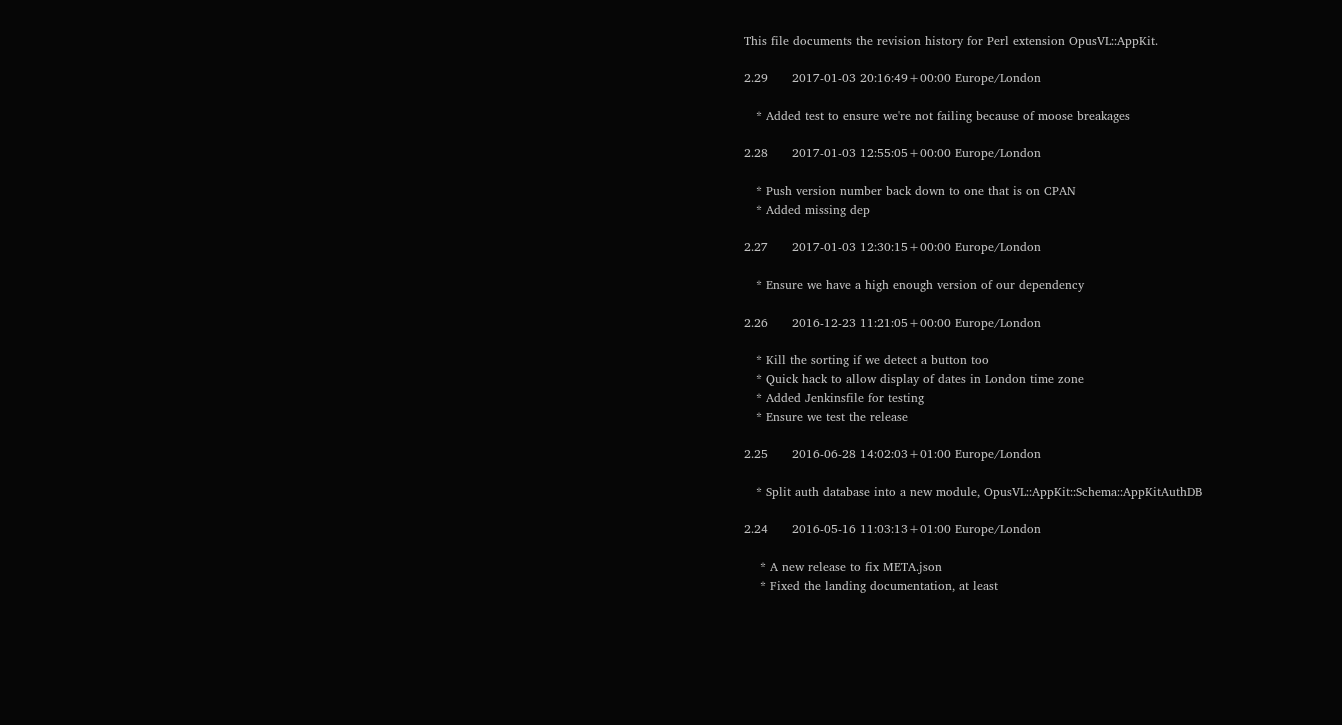This file documents the revision history for Perl extension OpusVL::AppKit.

2.29      2017-01-03 20:16:49+00:00 Europe/London

   * Added test to ensure we're not failing because of moose breakages

2.28      2017-01-03 12:55:05+00:00 Europe/London

   * Push version number back down to one that is on CPAN
   * Added missing dep

2.27      2017-01-03 12:30:15+00:00 Europe/London

   * Ensure we have a high enough version of our dependency

2.26      2016-12-23 11:21:05+00:00 Europe/London

   * Kill the sorting if we detect a button too
   * Quick hack to allow display of dates in London time zone
   * Added Jenkinsfile for testing
   * Ensure we test the release

2.25      2016-06-28 14:02:03+01:00 Europe/London

   * Split auth database into a new module, OpusVL::AppKit::Schema::AppKitAuthDB

2.24      2016-05-16 11:03:13+01:00 Europe/London

    * A new release to fix META.json
    * Fixed the landing documentation, at least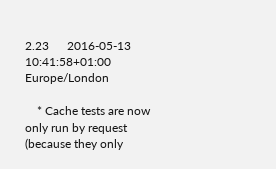2.23      2016-05-13 10:41:58+01:00 Europe/London

    * Cache tests are now only run by request (because they only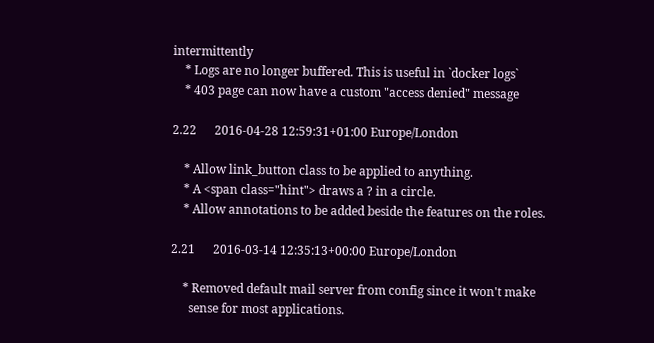intermittently
    * Logs are no longer buffered. This is useful in `docker logs`
    * 403 page can now have a custom "access denied" message

2.22      2016-04-28 12:59:31+01:00 Europe/London

    * Allow link_button class to be applied to anything.
    * A <span class="hint"> draws a ? in a circle.
    * Allow annotations to be added beside the features on the roles.

2.21      2016-03-14 12:35:13+00:00 Europe/London

    * Removed default mail server from config since it won't make
      sense for most applications.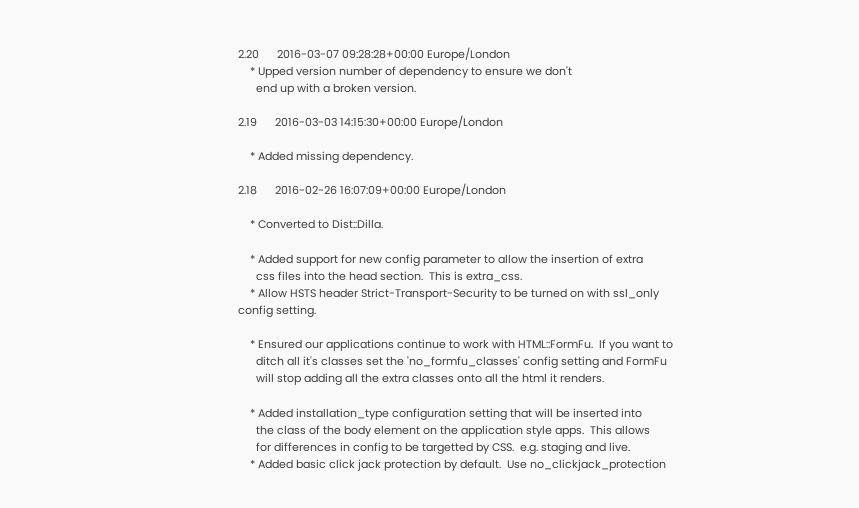2.20      2016-03-07 09:28:28+00:00 Europe/London
    * Upped version number of dependency to ensure we don't
      end up with a broken version.

2.19      2016-03-03 14:15:30+00:00 Europe/London

    * Added missing dependency.

2.18      2016-02-26 16:07:09+00:00 Europe/London

    * Converted to Dist::Dilla.

    * Added support for new config parameter to allow the insertion of extra
      css files into the head section.  This is extra_css.
    * Allow HSTS header Strict-Transport-Security to be turned on with ssl_only config setting.

    * Ensured our applications continue to work with HTML::FormFu.  If you want to
      ditch all it's classes set the 'no_formfu_classes' config setting and FormFu
      will stop adding all the extra classes onto all the html it renders.

    * Added installation_type configuration setting that will be inserted into
      the class of the body element on the application style apps.  This allows
      for differences in config to be targetted by CSS.  e.g. staging and live.
    * Added basic click jack protection by default.  Use no_clickjack_protection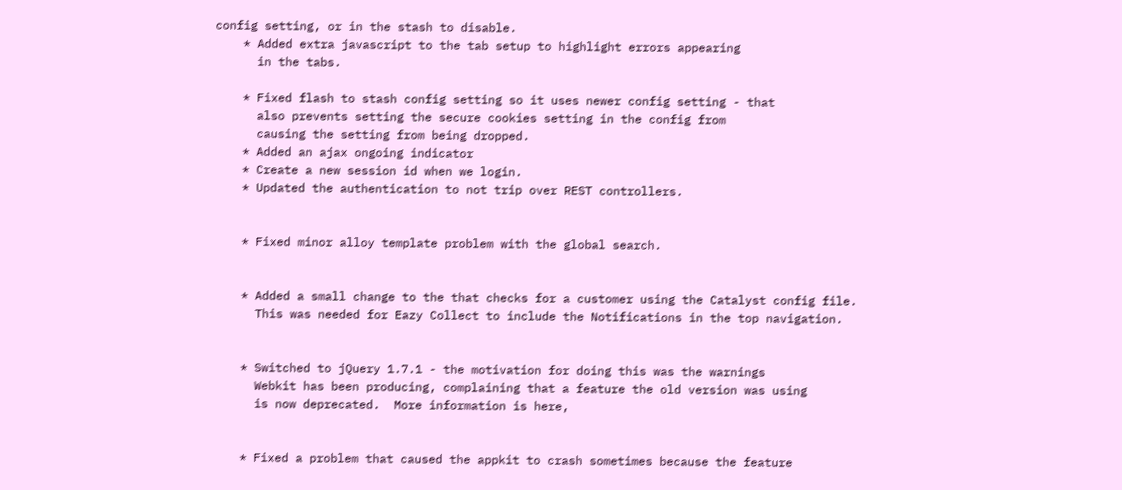config setting, or in the stash to disable.
    * Added extra javascript to the tab setup to highlight errors appearing
      in the tabs.

    * Fixed flash to stash config setting so it uses newer config setting - that
      also prevents setting the secure cookies setting in the config from
      causing the setting from being dropped.
    * Added an ajax ongoing indicator
    * Create a new session id when we login.
    * Updated the authentication to not trip over REST controllers.


    * Fixed minor alloy template problem with the global search.


    * Added a small change to the that checks for a customer using the Catalyst config file.
      This was needed for Eazy Collect to include the Notifications in the top navigation.


    * Switched to jQuery 1.7.1 - the motivation for doing this was the warnings
      Webkit has been producing, complaining that a feature the old version was using
      is now deprecated.  More information is here,


    * Fixed a problem that caused the appkit to crash sometimes because the feature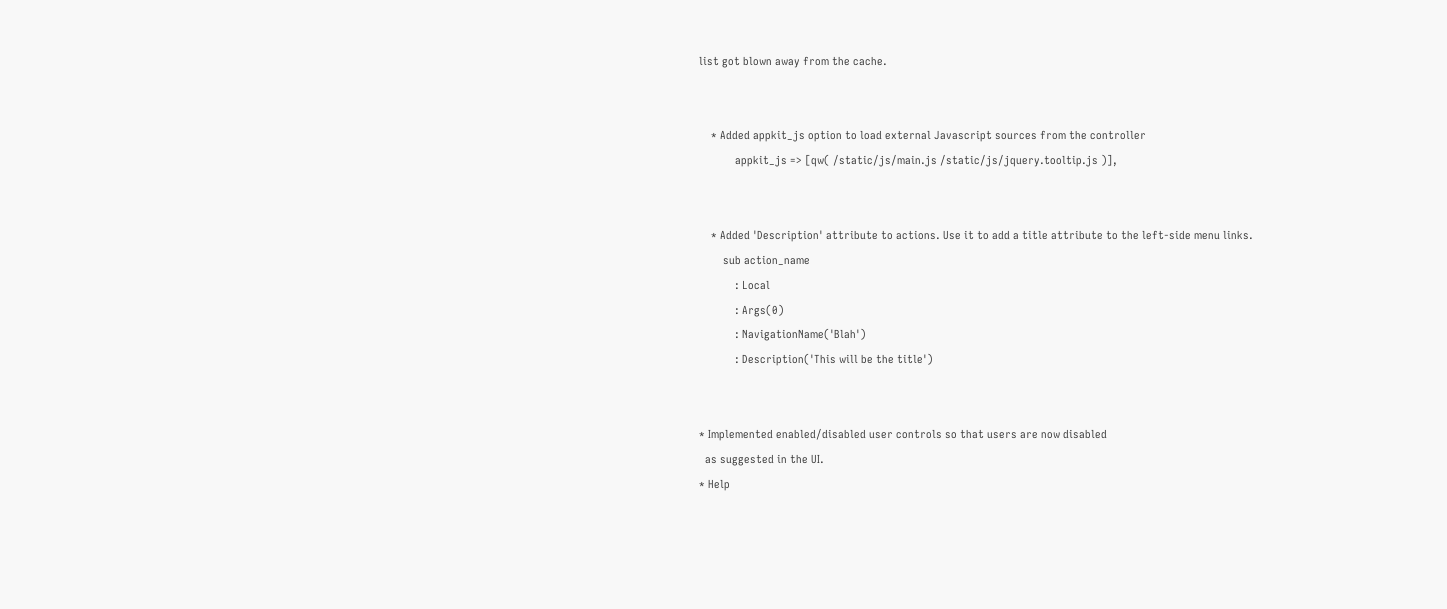list got blown away from the cache.


    * Added appkit_js option to load external Javascript sources from the controller
            appkit_js => [qw( /static/js/main.js /static/js/jquery.tooltip.js )],


    * Added 'Description' attribute to actions. Use it to add a title attribute to the left-side menu links.
        sub action_name
            : Local
            : Args(0)
            : NavigationName('Blah')
            : Description('This will be the title')


* Implemented enabled/disabled user controls so that users are now disabled
  as suggested in the UI.
* Help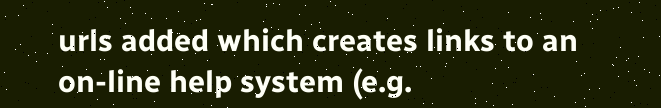urls added which creates links to an on-line help system (e.g.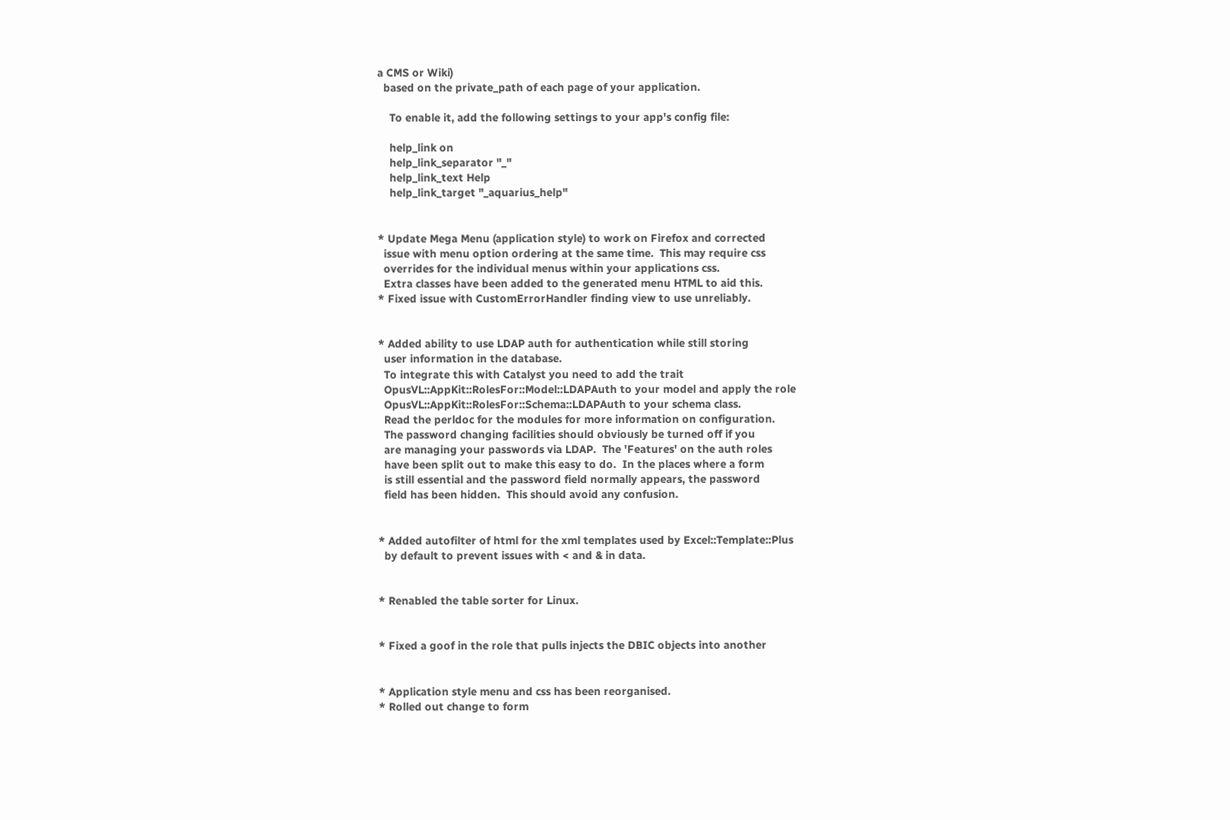a CMS or Wiki)
  based on the private_path of each page of your application.

    To enable it, add the following settings to your app's config file:

    help_link on
    help_link_separator "_"
    help_link_text Help
    help_link_target "_aquarius_help"


* Update Mega Menu (application style) to work on Firefox and corrected
  issue with menu option ordering at the same time.  This may require css
  overrides for the individual menus within your applications css.
  Extra classes have been added to the generated menu HTML to aid this.
* Fixed issue with CustomErrorHandler finding view to use unreliably.


* Added ability to use LDAP auth for authentication while still storing
  user information in the database.
  To integrate this with Catalyst you need to add the trait
  OpusVL::AppKit::RolesFor::Model::LDAPAuth to your model and apply the role
  OpusVL::AppKit::RolesFor::Schema::LDAPAuth to your schema class.
  Read the perldoc for the modules for more information on configuration.
  The password changing facilities should obviously be turned off if you
  are managing your passwords via LDAP.  The 'Features' on the auth roles
  have been split out to make this easy to do.  In the places where a form
  is still essential and the password field normally appears, the password
  field has been hidden.  This should avoid any confusion.


* Added autofilter of html for the xml templates used by Excel::Template::Plus
  by default to prevent issues with < and & in data.


* Renabled the table sorter for Linux.


* Fixed a goof in the role that pulls injects the DBIC objects into another


* Application style menu and css has been reorganised.
* Rolled out change to form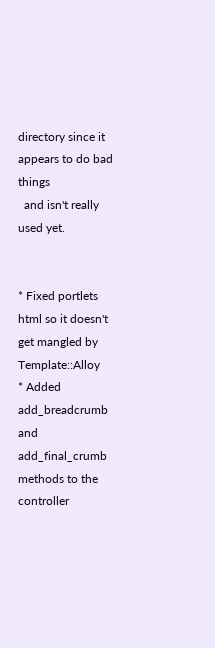directory since it appears to do bad things
  and isn't really used yet.


* Fixed portlets html so it doesn't get mangled by Template::Alloy
* Added add_breadcrumb and add_final_crumb methods to the controller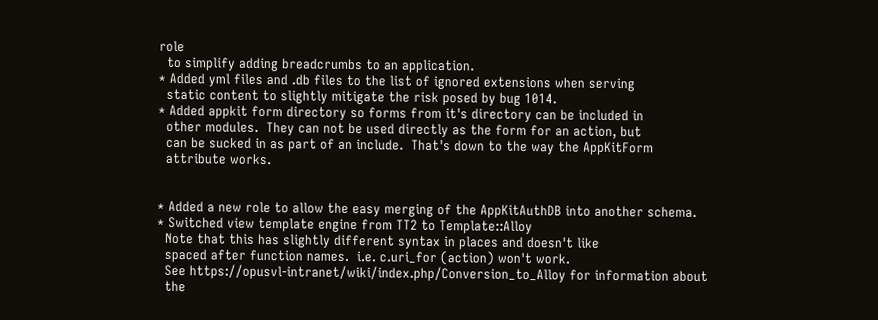role
  to simplify adding breadcrumbs to an application.
* Added yml files and .db files to the list of ignored extensions when serving
  static content to slightly mitigate the risk posed by bug 1014.
* Added appkit form directory so forms from it's directory can be included in
  other modules.  They can not be used directly as the form for an action, but
  can be sucked in as part of an include.  That's down to the way the AppKitForm
  attribute works.


* Added a new role to allow the easy merging of the AppKitAuthDB into another schema.
* Switched view template engine from TT2 to Template::Alloy
  Note that this has slightly different syntax in places and doesn't like
  spaced after function names.  i.e. c.uri_for (action) won't work.
  See https://opusvl-intranet/wiki/index.php/Conversion_to_Alloy for information about
  the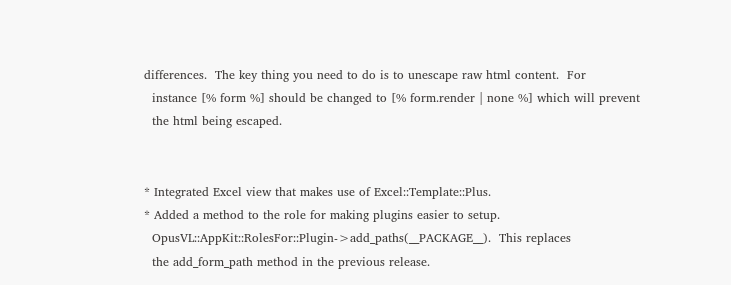differences.  The key thing you need to do is to unescape raw html content.  For
  instance [% form %] should be changed to [% form.render | none %] which will prevent
  the html being escaped.


* Integrated Excel view that makes use of Excel::Template::Plus.
* Added a method to the role for making plugins easier to setup.
  OpusVL::AppKit::RolesFor::Plugin->add_paths(__PACKAGE__).  This replaces
  the add_form_path method in the previous release.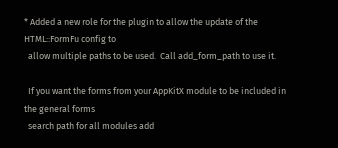* Added a new role for the plugin to allow the update of the HTML::FormFu config to
  allow multiple paths to be used.  Call add_form_path to use it.

  If you want the forms from your AppKitX module to be included in the general forms
  search path for all modules add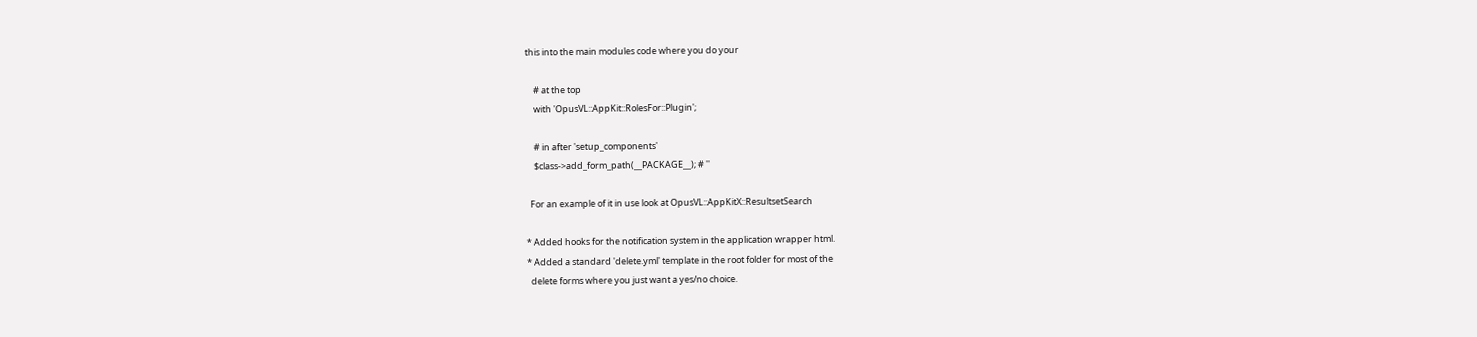this into the main modules code where you do your

    # at the top
    with 'OpusVL::AppKit::RolesFor::Plugin';

    # in after 'setup_components'
    $class->add_form_path(__PACKAGE__); # ''

  For an example of it in use look at OpusVL::AppKitX::ResultsetSearch

* Added hooks for the notification system in the application wrapper html.
* Added a standard 'delete.yml' template in the root folder for most of the
  delete forms where you just want a yes/no choice.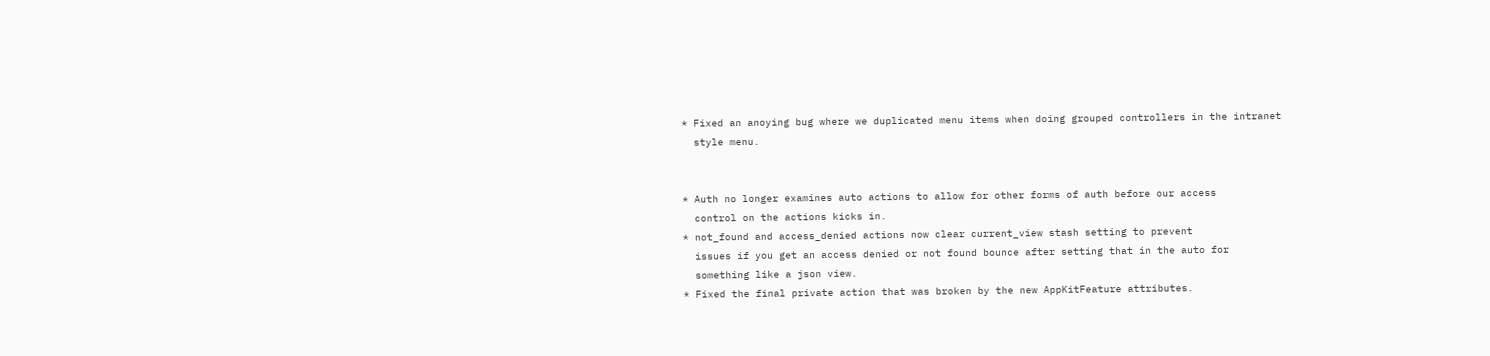* Fixed an anoying bug where we duplicated menu items when doing grouped controllers in the intranet
  style menu.


* Auth no longer examines auto actions to allow for other forms of auth before our access
  control on the actions kicks in.
* not_found and access_denied actions now clear current_view stash setting to prevent
  issues if you get an access denied or not found bounce after setting that in the auto for
  something like a json view.
* Fixed the final private action that was broken by the new AppKitFeature attributes.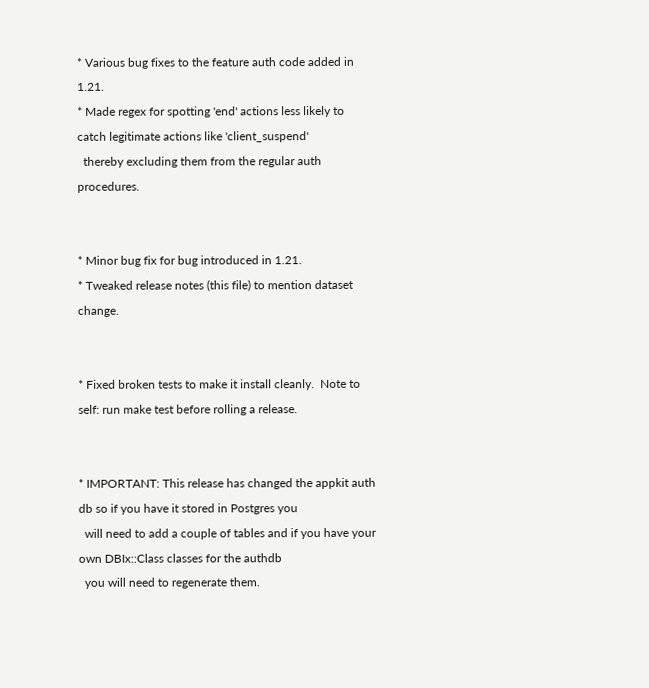* Various bug fixes to the feature auth code added in 1.21.
* Made regex for spotting 'end' actions less likely to catch legitimate actions like 'client_suspend'
  thereby excluding them from the regular auth procedures.


* Minor bug fix for bug introduced in 1.21.
* Tweaked release notes (this file) to mention dataset change.


* Fixed broken tests to make it install cleanly.  Note to self: run make test before rolling a release.


* IMPORTANT: This release has changed the appkit auth db so if you have it stored in Postgres you
  will need to add a couple of tables and if you have your own DBIx::Class classes for the authdb
  you will need to regenerate them.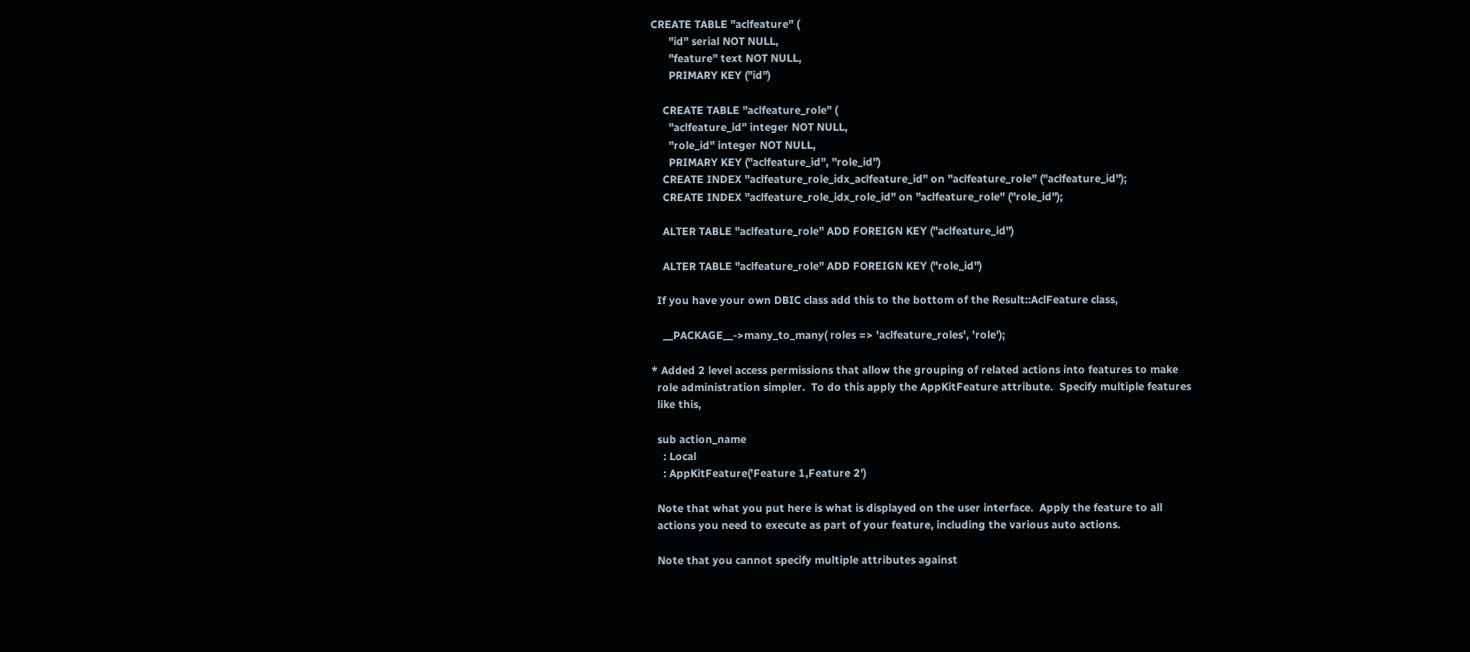CREATE TABLE "aclfeature" (
      "id" serial NOT NULL,
      "feature" text NOT NULL,
      PRIMARY KEY ("id")

    CREATE TABLE "aclfeature_role" (
      "aclfeature_id" integer NOT NULL,
      "role_id" integer NOT NULL,
      PRIMARY KEY ("aclfeature_id", "role_id")
    CREATE INDEX "aclfeature_role_idx_aclfeature_id" on "aclfeature_role" ("aclfeature_id");
    CREATE INDEX "aclfeature_role_idx_role_id" on "aclfeature_role" ("role_id");

    ALTER TABLE "aclfeature_role" ADD FOREIGN KEY ("aclfeature_id")

    ALTER TABLE "aclfeature_role" ADD FOREIGN KEY ("role_id")

  If you have your own DBIC class add this to the bottom of the Result::AclFeature class,

    __PACKAGE__->many_to_many( roles => 'aclfeature_roles', 'role');

* Added 2 level access permissions that allow the grouping of related actions into features to make
  role administration simpler.  To do this apply the AppKitFeature attribute.  Specify multiple features
  like this,

  sub action_name
    : Local
    : AppKitFeature('Feature 1,Feature 2')

  Note that what you put here is what is displayed on the user interface.  Apply the feature to all
  actions you need to execute as part of your feature, including the various auto actions.

  Note that you cannot specify multiple attributes against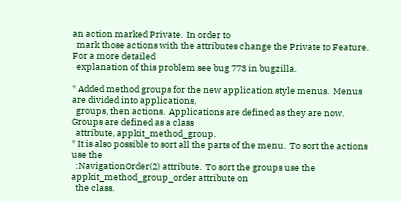an action marked Private.  In order to
  mark those actions with the attributes change the Private to Feature.  For a more detailed
  explanation of this problem see bug 773 in bugzilla.

* Added method groups for the new application style menus.  Menus are divided into applications,
  groups, then actions.  Applications are defined as they are now.  Groups are defined as a class
  attribute, appkit_method_group.
* It is also possible to sort all the parts of the menu.  To sort the actions use the
  :NavigationOrder(2) attribute.  To sort the groups use the appkit_method_group_order attribute on
  the class.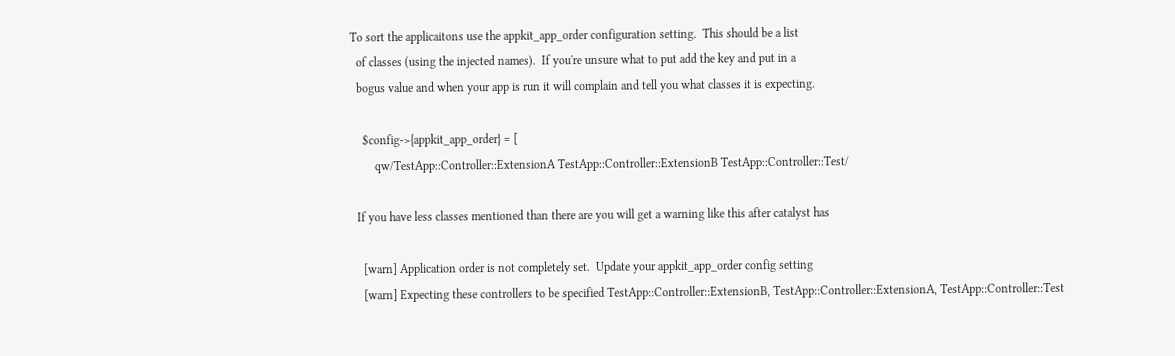To sort the applicaitons use the appkit_app_order configuration setting.  This should be a list
  of classes (using the injected names).  If you're unsure what to put add the key and put in a
  bogus value and when your app is run it will complain and tell you what classes it is expecting.

    $config->{appkit_app_order} = [
        qw/TestApp::Controller::ExtensionA TestApp::Controller::ExtensionB TestApp::Controller::Test/

  If you have less classes mentioned than there are you will get a warning like this after catalyst has

    [warn] Application order is not completely set.  Update your appkit_app_order config setting
    [warn] Expecting these controllers to be specified TestApp::Controller::ExtensionB, TestApp::Controller::ExtensionA, TestApp::Controller::Test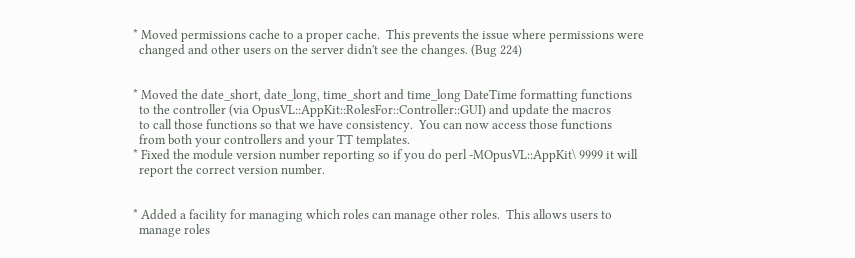* Moved permissions cache to a proper cache.  This prevents the issue where permissions were
  changed and other users on the server didn't see the changes. (Bug 224)


* Moved the date_short, date_long, time_short and time_long DateTime formatting functions
  to the controller (via OpusVL::AppKit::RolesFor::Controller::GUI) and update the macros
  to call those functions so that we have consistency.  You can now access those functions
  from both your controllers and your TT templates.
* Fixed the module version number reporting so if you do perl -MOpusVL::AppKit\ 9999 it will
  report the correct version number.


* Added a facility for managing which roles can manage other roles.  This allows users to
  manage roles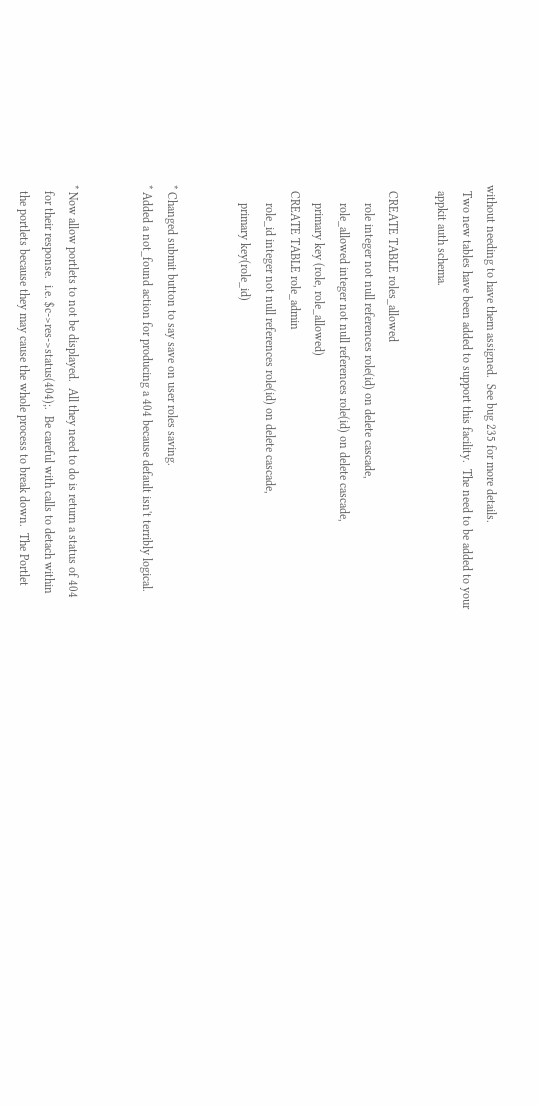without needing to have them assigned.  See bug 235 for more details.
  Two new tables have been added to support this facility.  The need to be added to your
  appkit auth schema.

  CREATE TABLE roles_allowed
      role integer not null references role(id) on delete cascade,
      role_allowed integer not null references role(id) on delete cascade,
      primary key (role, role_allowed)
  CREATE TABLE role_admin
      role_id integer not null references role(id) on delete cascade,
      primary key(role_id)


* Changed submit button to say save on user roles saving.
* Added a not_found action for producing a 404 because default isn't terribly logical.


* Now allow portlets to not be displayed.  All they need to do is return a status of 404
  for their response.  i.e. $c->res->status(404);.  Be careful with calls to detach within
  the portlets because they may cause the whole process to break down.  The Portlet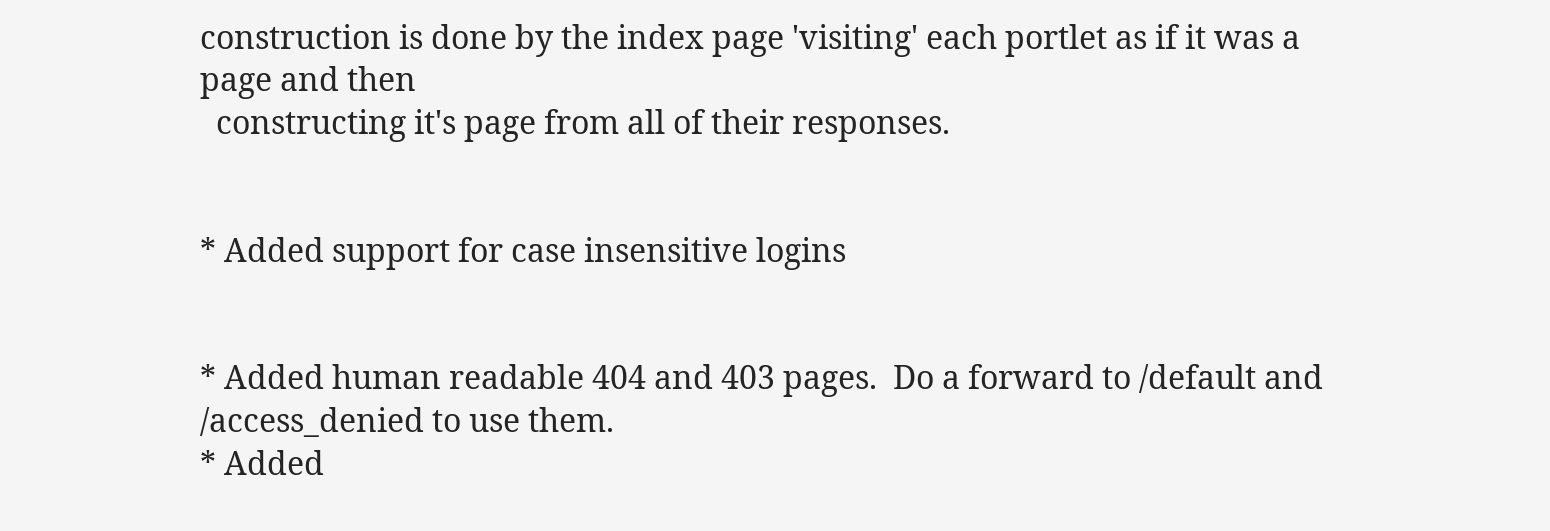construction is done by the index page 'visiting' each portlet as if it was a page and then
  constructing it's page from all of their responses.


* Added support for case insensitive logins


* Added human readable 404 and 403 pages.  Do a forward to /default and /access_denied to use them.
* Added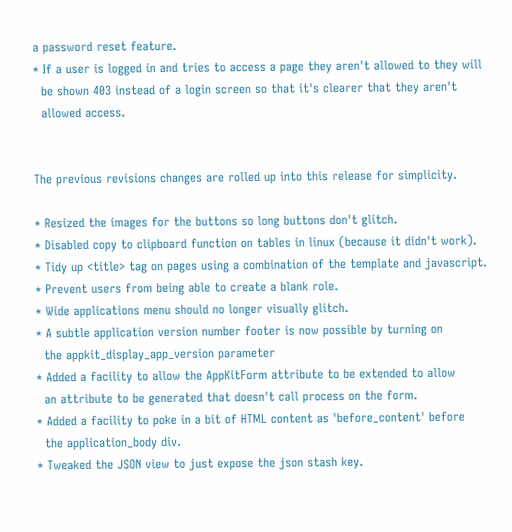a password reset feature.
* If a user is logged in and tries to access a page they aren't allowed to they will
  be shown 403 instead of a login screen so that it's clearer that they aren't
  allowed access.


The previous revisions changes are rolled up into this release for simplicity.

* Resized the images for the buttons so long buttons don't glitch.
* Disabled copy to clipboard function on tables in linux (because it didn't work).
* Tidy up <title> tag on pages using a combination of the template and javascript.
* Prevent users from being able to create a blank role.
* Wide applications menu should no longer visually glitch.
* A subtle application version number footer is now possible by turning on
  the appkit_display_app_version parameter
* Added a facility to allow the AppKitForm attribute to be extended to allow
  an attribute to be generated that doesn't call process on the form.
* Added a facility to poke in a bit of HTML content as 'before_content' before
  the application_body div.
* Tweaked the JSON view to just expose the json stash key.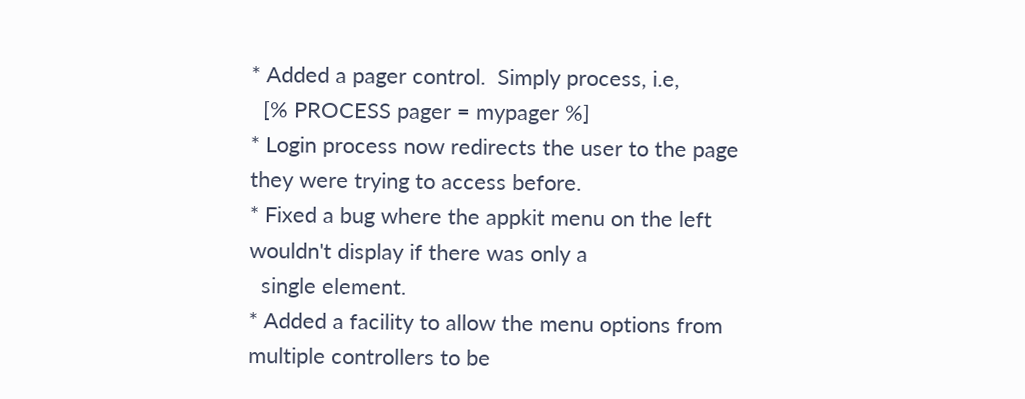* Added a pager control.  Simply process, i.e,
  [% PROCESS pager = mypager %]
* Login process now redirects the user to the page they were trying to access before.
* Fixed a bug where the appkit menu on the left wouldn't display if there was only a
  single element.
* Added a facility to allow the menu options from multiple controllers to be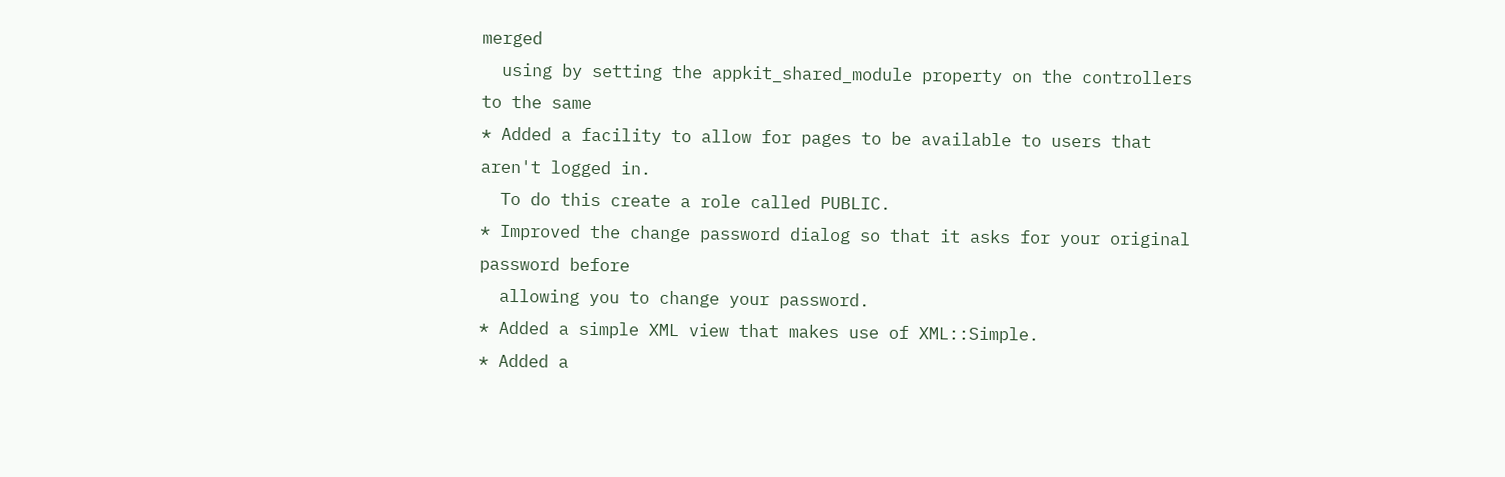merged
  using by setting the appkit_shared_module property on the controllers to the same
* Added a facility to allow for pages to be available to users that aren't logged in.
  To do this create a role called PUBLIC.
* Improved the change password dialog so that it asks for your original password before
  allowing you to change your password.
* Added a simple XML view that makes use of XML::Simple.
* Added a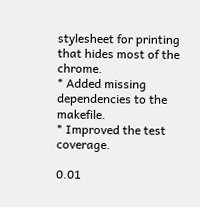stylesheet for printing that hides most of the chrome.
* Added missing dependencies to the makefile.
* Improved the test coverage.

0.01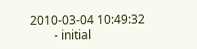2010-03-04 10:49:32
        - initial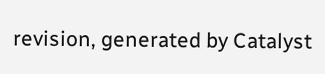revision, generated by Catalyst